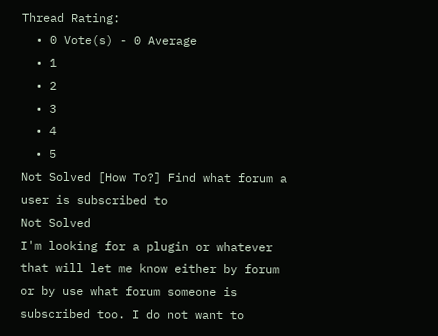Thread Rating:
  • 0 Vote(s) - 0 Average
  • 1
  • 2
  • 3
  • 4
  • 5
Not Solved [How To?] Find what forum a user is subscribed to
Not Solved
I'm looking for a plugin or whatever that will let me know either by forum or by use what forum someone is subscribed too. I do not want to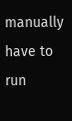manually have to run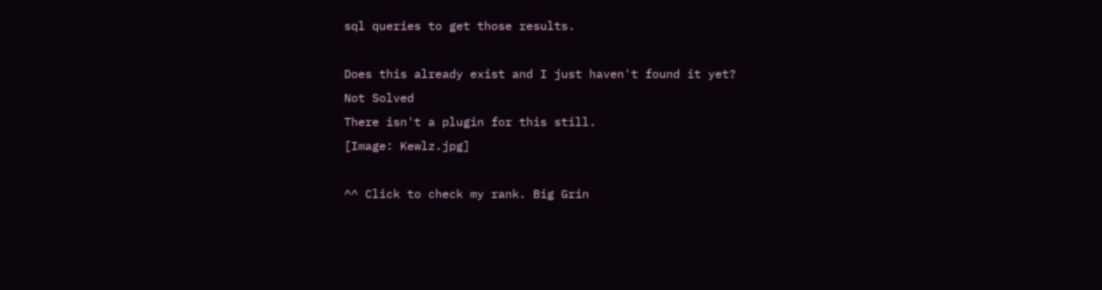sql queries to get those results.

Does this already exist and I just haven't found it yet?
Not Solved
There isn't a plugin for this still.
[Image: Kewlz.jpg]

^^ Click to check my rank. Big Grin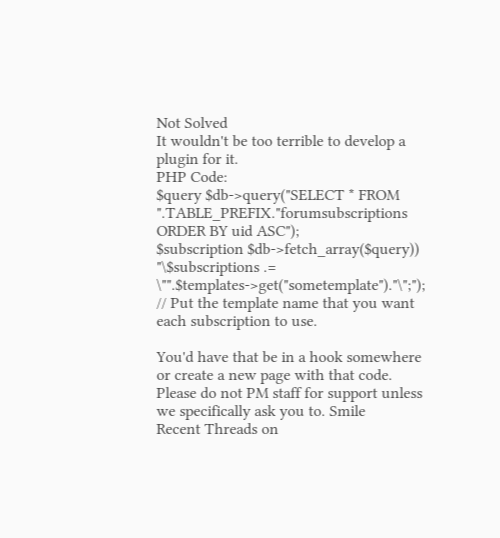Not Solved
It wouldn't be too terrible to develop a plugin for it.
PHP Code:
$query $db->query("SELECT * FROM ".TABLE_PREFIX."forumsubscriptions ORDER BY uid ASC");
$subscription $db->fetch_array($query))
"\$subscriptions .= \"".$templates->get("sometemplate")."\";");
// Put the template name that you want each subscription to use.

You'd have that be in a hook somewhere or create a new page with that code.
Please do not PM staff for support unless we specifically ask you to. Smile
Recent Threads on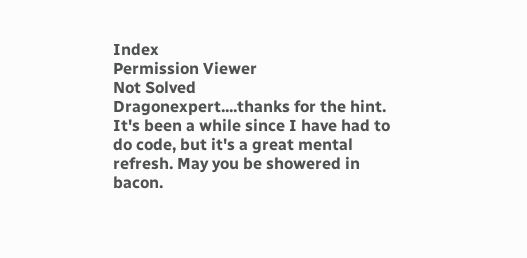Index
Permission Viewer
Not Solved
Dragonexpert....thanks for the hint. It's been a while since I have had to do code, but it's a great mental refresh. May you be showered in bacon.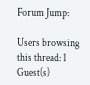Forum Jump:

Users browsing this thread: 1 Guest(s)